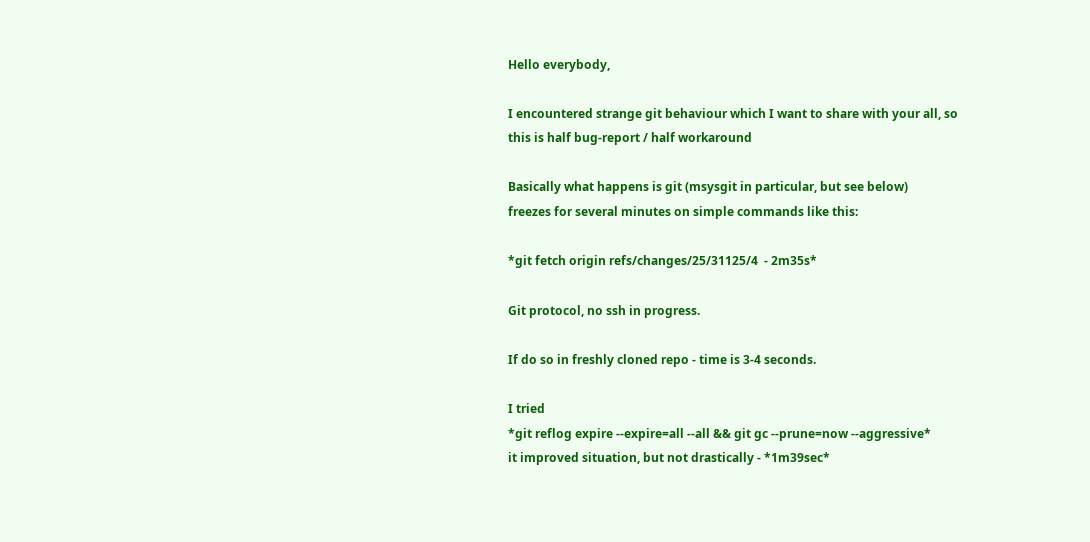Hello everybody,

I encountered strange git behaviour which I want to share with your all, so
this is half bug-report / half workaround

Basically what happens is git (msysgit in particular, but see below)
freezes for several minutes on simple commands like this:

*git fetch origin refs/changes/25/31125/4  - 2m35s*

Git protocol, no ssh in progress.

If do so in freshly cloned repo - time is 3-4 seconds.

I tried
*git reflog expire --expire=all --all && git gc --prune=now --aggressive*
it improved situation, but not drastically - *1m39sec*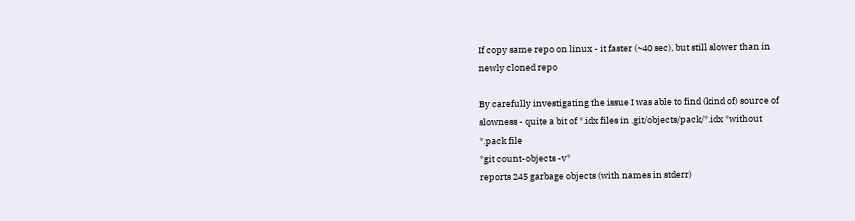If copy same repo on linux - it faster (~40 sec), but still slower than in
newly cloned repo

By carefully investigating the issue I was able to find (kind of) source of
slowness - quite a bit of *.idx files in .git/objects/pack/*.idx *without
*.pack file
*git count-objects -v*
reports 245 garbage objects (with names in stderr)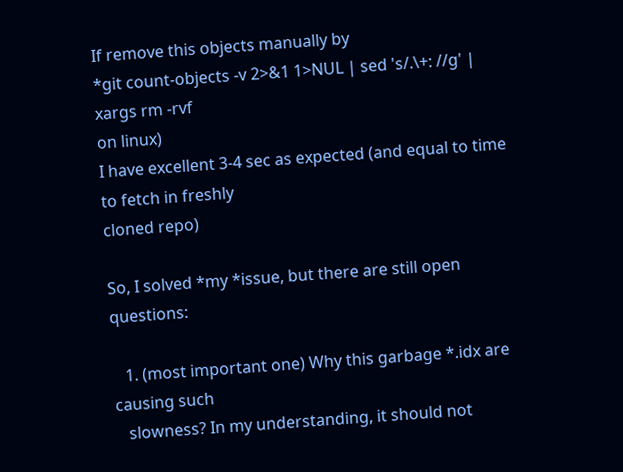If remove this objects manually by
*git count-objects -v 2>&1 1>NUL | sed 's/.\+: //g' | xargs rm -rvf
on linux)
I have excellent 3-4 sec as expected (and equal to time to fetch in freshly
cloned repo)

So, I solved *my *issue, but there are still open questions:

   1. (most important one) Why this garbage *.idx are causing such
   slowness? In my understanding, it should not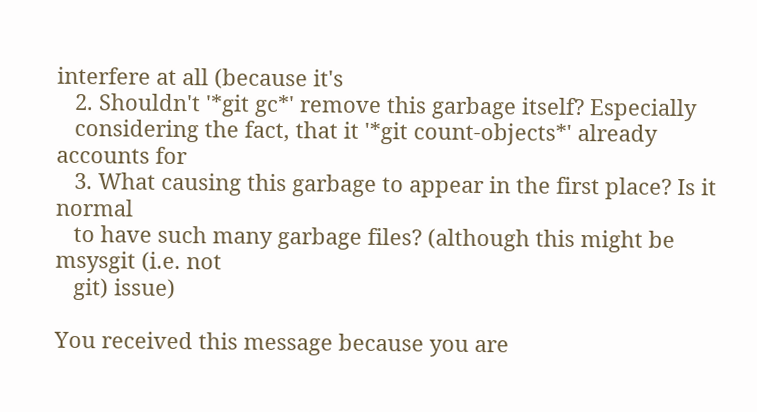interfere at all (because it's
   2. Shouldn't '*git gc*' remove this garbage itself? Especially
   considering the fact, that it '*git count-objects*' already accounts for
   3. What causing this garbage to appear in the first place? Is it normal
   to have such many garbage files? (although this might be msysgit (i.e. not
   git) issue)

You received this message because you are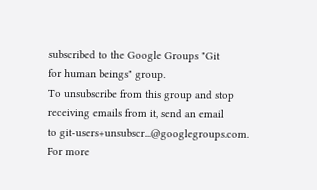subscribed to the Google Groups "Git
for human beings" group.
To unsubscribe from this group and stop receiving emails from it, send an email
to git-users+unsubscr...@googlegroups.com.
For more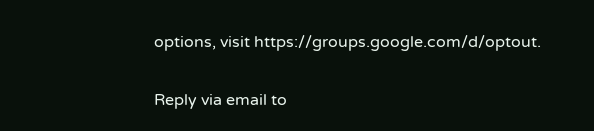options, visit https://groups.google.com/d/optout.

Reply via email to